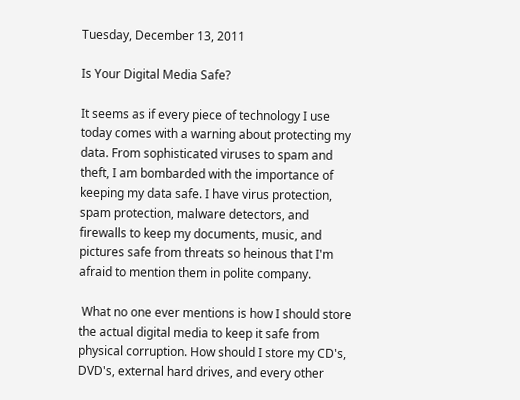Tuesday, December 13, 2011

Is Your Digital Media Safe?

It seems as if every piece of technology I use today comes with a warning about protecting my data. From sophisticated viruses to spam and theft, I am bombarded with the importance of keeping my data safe. I have virus protection, spam protection, malware detectors, and firewalls to keep my documents, music, and pictures safe from threats so heinous that I'm afraid to mention them in polite company.

 What no one ever mentions is how I should store the actual digital media to keep it safe from physical corruption. How should I store my CD's, DVD's, external hard drives, and every other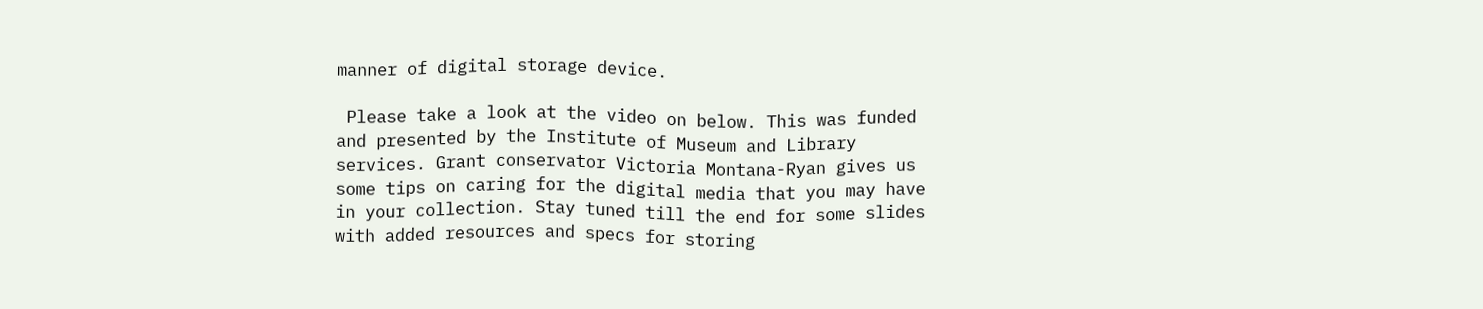manner of digital storage device.

 Please take a look at the video on below. This was funded and presented by the Institute of Museum and Library services. Grant conservator Victoria Montana-Ryan gives us some tips on caring for the digital media that you may have in your collection. Stay tuned till the end for some slides with added resources and specs for storing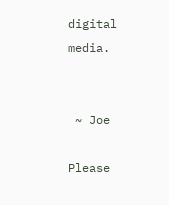digital media.


 ~ Joe

Please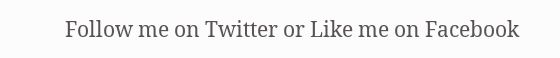Follow me on Twitter or Like me on Facebook